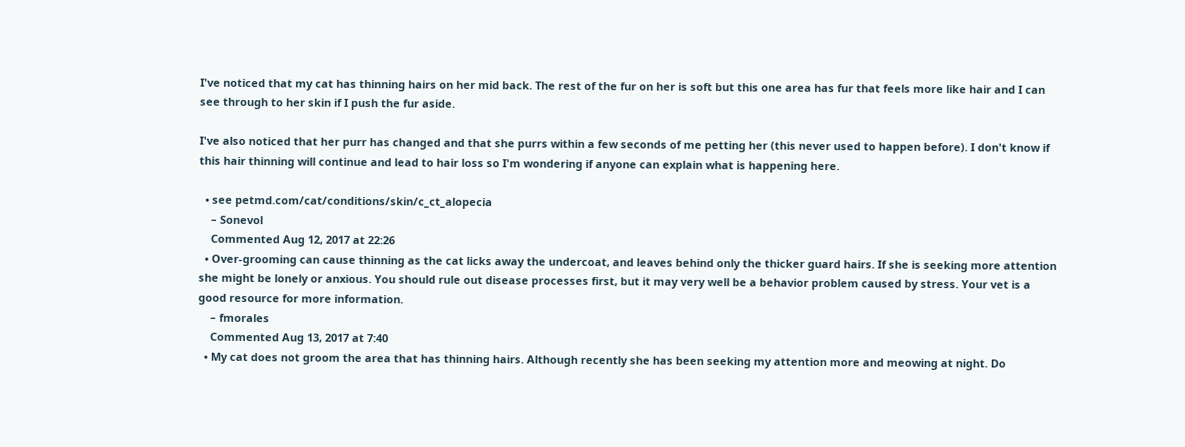I've noticed that my cat has thinning hairs on her mid back. The rest of the fur on her is soft but this one area has fur that feels more like hair and I can see through to her skin if I push the fur aside.

I've also noticed that her purr has changed and that she purrs within a few seconds of me petting her (this never used to happen before). I don't know if this hair thinning will continue and lead to hair loss so I'm wondering if anyone can explain what is happening here.

  • see petmd.com/cat/conditions/skin/c_ct_alopecia
    – Sonevol
    Commented Aug 12, 2017 at 22:26
  • Over-grooming can cause thinning as the cat licks away the undercoat, and leaves behind only the thicker guard hairs. If she is seeking more attention she might be lonely or anxious. You should rule out disease processes first, but it may very well be a behavior problem caused by stress. Your vet is a good resource for more information.
    – fmorales
    Commented Aug 13, 2017 at 7:40
  • My cat does not groom the area that has thinning hairs. Although recently she has been seeking my attention more and meowing at night. Do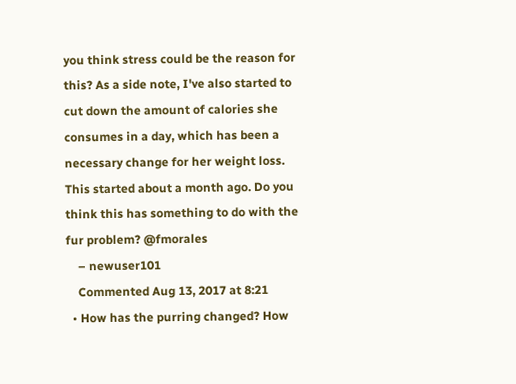you think stress could be the reason for this? As a side note, I've also started to cut down the amount of calories she consumes in a day, which has been a necessary change for her weight loss. This started about a month ago. Do you think this has something to do with the fur problem? @fmorales
    – newuser101
    Commented Aug 13, 2017 at 8:21
  • How has the purring changed? How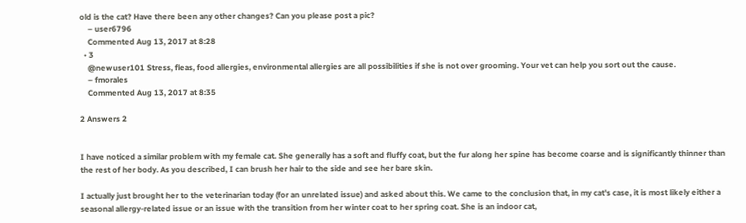old is the cat? Have there been any other changes? Can you please post a pic?
    – user6796
    Commented Aug 13, 2017 at 8:28
  • 3
    @newuser101 Stress, fleas, food allergies, environmental allergies are all possibilities if she is not over grooming. Your vet can help you sort out the cause.
    – fmorales
    Commented Aug 13, 2017 at 8:35

2 Answers 2


I have noticed a similar problem with my female cat. She generally has a soft and fluffy coat, but the fur along her spine has become coarse and is significantly thinner than the rest of her body. As you described, I can brush her hair to the side and see her bare skin.

I actually just brought her to the veterinarian today (for an unrelated issue) and asked about this. We came to the conclusion that, in my cat's case, it is most likely either a seasonal allergy-related issue or an issue with the transition from her winter coat to her spring coat. She is an indoor cat,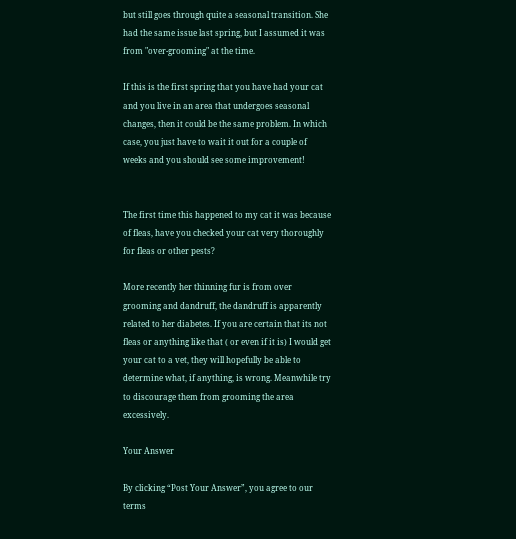but still goes through quite a seasonal transition. She had the same issue last spring, but I assumed it was from "over-grooming" at the time.

If this is the first spring that you have had your cat and you live in an area that undergoes seasonal changes, then it could be the same problem. In which case, you just have to wait it out for a couple of weeks and you should see some improvement!


The first time this happened to my cat it was because of fleas, have you checked your cat very thoroughly for fleas or other pests?

More recently her thinning fur is from over grooming and dandruff, the dandruff is apparently related to her diabetes. If you are certain that its not fleas or anything like that ( or even if it is) I would get your cat to a vet, they will hopefully be able to determine what, if anything, is wrong. Meanwhile try to discourage them from grooming the area excessively.

Your Answer

By clicking “Post Your Answer”, you agree to our terms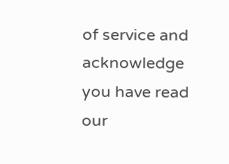of service and acknowledge you have read our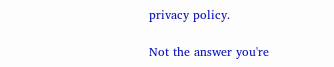privacy policy.

Not the answer you're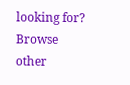looking for? Browse other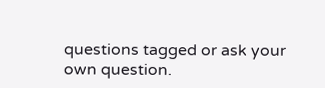questions tagged or ask your own question.